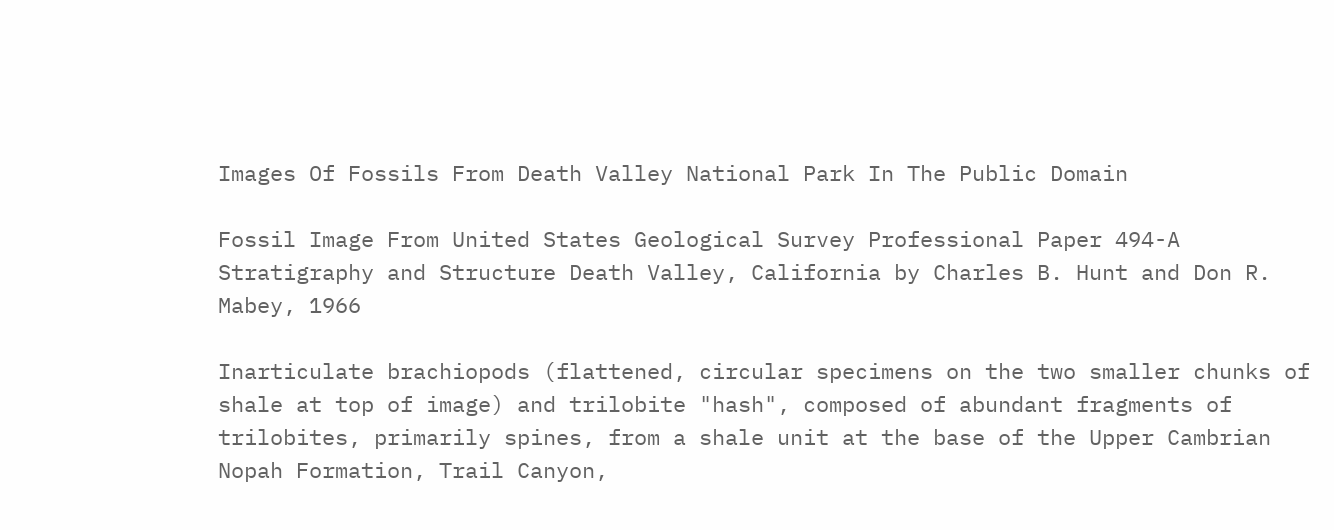Images Of Fossils From Death Valley National Park In The Public Domain

Fossil Image From United States Geological Survey Professional Paper 494-A Stratigraphy and Structure Death Valley, California by Charles B. Hunt and Don R. Mabey, 1966

Inarticulate brachiopods (flattened, circular specimens on the two smaller chunks of shale at top of image) and trilobite "hash", composed of abundant fragments of trilobites, primarily spines, from a shale unit at the base of the Upper Cambrian Nopah Formation, Trail Canyon,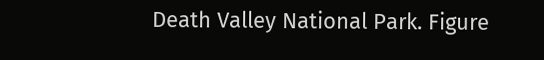Death Valley National Park. Figure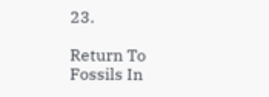23.

Return To Fossils In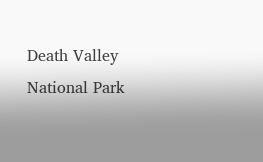Death Valley National Park